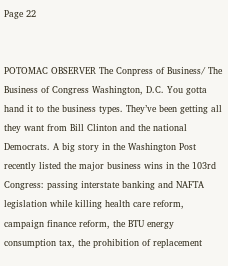Page 22


POTOMAC OBSERVER The Conpress of Business/ The Business of Congress Washington, D.C. You gotta hand it to the business types. They’ve been getting all they want from Bill Clinton and the national Democrats. A big story in the Washington Post recently listed the major business wins in the 103rd Congress: passing interstate banking and NAFTA legislation while killing health care reform, campaign finance reform, the BTU energy consumption tax, the prohibition of replacement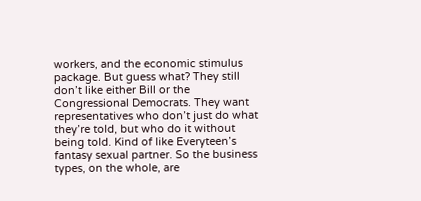workers, and the economic stimulus package. But guess what? They still don’t like either Bill or the Congressional Democrats. They want representatives who don’t just do what they’re told, but who do it without being told. Kind of like Everyteen’s fantasy sexual partner. So the business types, on the whole, are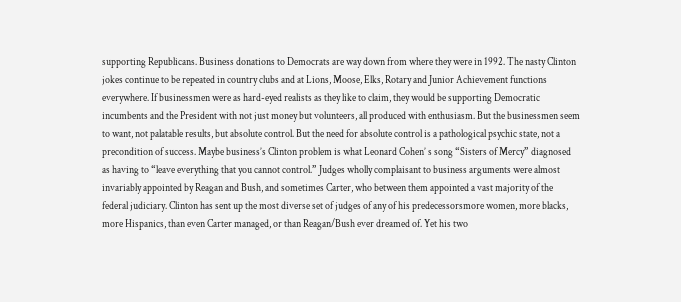supporting Republicans. Business donations to Democrats are way down from where they were in 1992. The nasty Clinton jokes continue to be repeated in country clubs and at Lions, Moose, Elks, Rotary and Junior Achievement functions everywhere. If businessmen were as hard-eyed realists as they like to claim, they would be supporting Democratic incumbents and the President with not just money but volunteers, all produced with enthusiasm. But the businessmen seem to want, not palatable results, but absolute control. But the need for absolute control is a pathological psychic state, not a precondition of success. Maybe business’s Clinton problem is what Leonard Cohen’ s song “Sisters of Mercy” diagnosed as having to “leave everything that you cannot control.” Judges wholly complaisant to business arguments were almost invariably appointed by Reagan and Bush, and sometimes Carter, who between them appointed a vast majority of the federal judiciary. Clinton has sent up the most diverse set of judges of any of his predecessorsmore women, more blacks, more Hispanics, than even Carter managed, or than Reagan/Bush ever dreamed of. Yet his two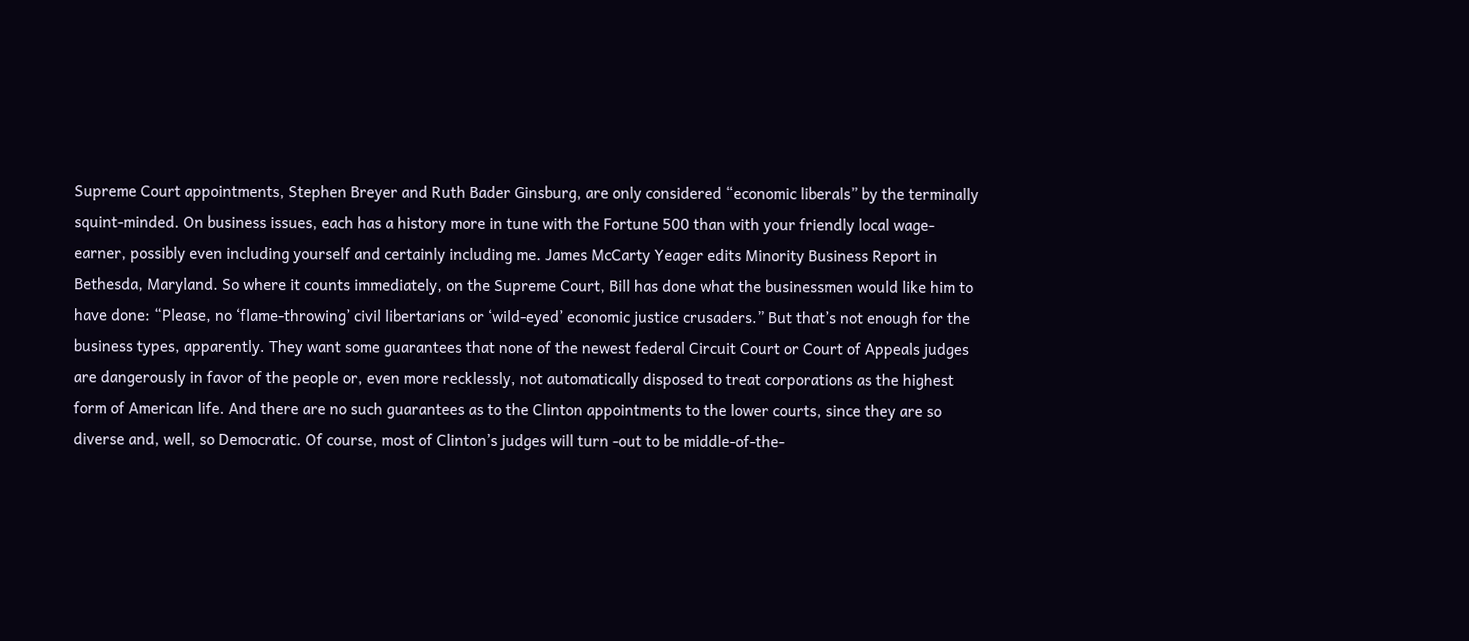Supreme Court appointments, Stephen Breyer and Ruth Bader Ginsburg, are only considered “economic liberals” by the terminally squint-minded. On business issues, each has a history more in tune with the Fortune 500 than with your friendly local wage-earner, possibly even including yourself and certainly including me. James McCarty Yeager edits Minority Business Report in Bethesda, Maryland. So where it counts immediately, on the Supreme Court, Bill has done what the businessmen would like him to have done: “Please, no ‘flame-throwing’ civil libertarians or ‘wild-eyed’ economic justice crusaders.” But that’s not enough for the business types, apparently. They want some guarantees that none of the newest federal Circuit Court or Court of Appeals judges are dangerously in favor of the people or, even more recklessly, not automatically disposed to treat corporations as the highest form of American life. And there are no such guarantees as to the Clinton appointments to the lower courts, since they are so diverse and, well, so Democratic. Of course, most of Clinton’s judges will turn -out to be middle-of-the-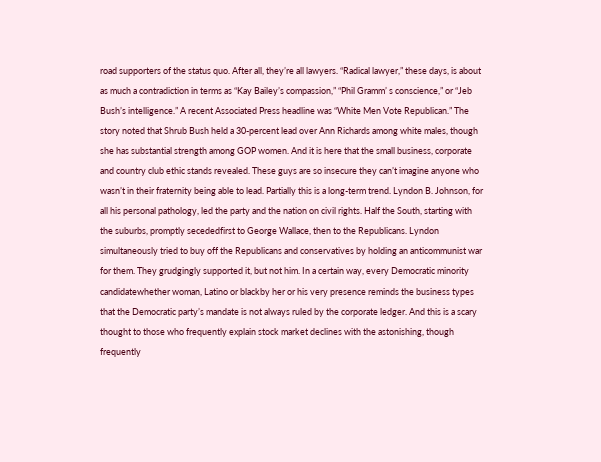road supporters of the status quo. After all, they’re all lawyers. “Radical lawyer,” these days, is about as much a contradiction in terms as “Kay Bailey’s compassion,” “Phil Gramm’ s conscience,” or “Jeb Bush’s intelligence.” A recent Associated Press headline was “White Men Vote Republican.” The story noted that Shrub Bush held a 30-percent lead over Ann Richards among white males, though she has substantial strength among GOP women. And it is here that the small business, corporate and country club ethic stands revealed. These guys are so insecure they can’t imagine anyone who wasn’t in their fraternity being able to lead. Partially this is a long-term trend. Lyndon B. Johnson, for all his personal pathology, led the party and the nation on civil rights. Half the South, starting with the suburbs, promptly secededfirst to George Wallace, then to the Republicans. Lyndon simultaneously tried to buy off the Republicans and conservatives by holding an anticommunist war for them. They grudgingly supported it, but not him. In a certain way, every Democratic minority candidatewhether woman, Latino or blackby her or his very presence reminds the business types that the Democratic party’s mandate is not always ruled by the corporate ledger. And this is a scary thought to those who frequently explain stock market declines with the astonishing, though frequently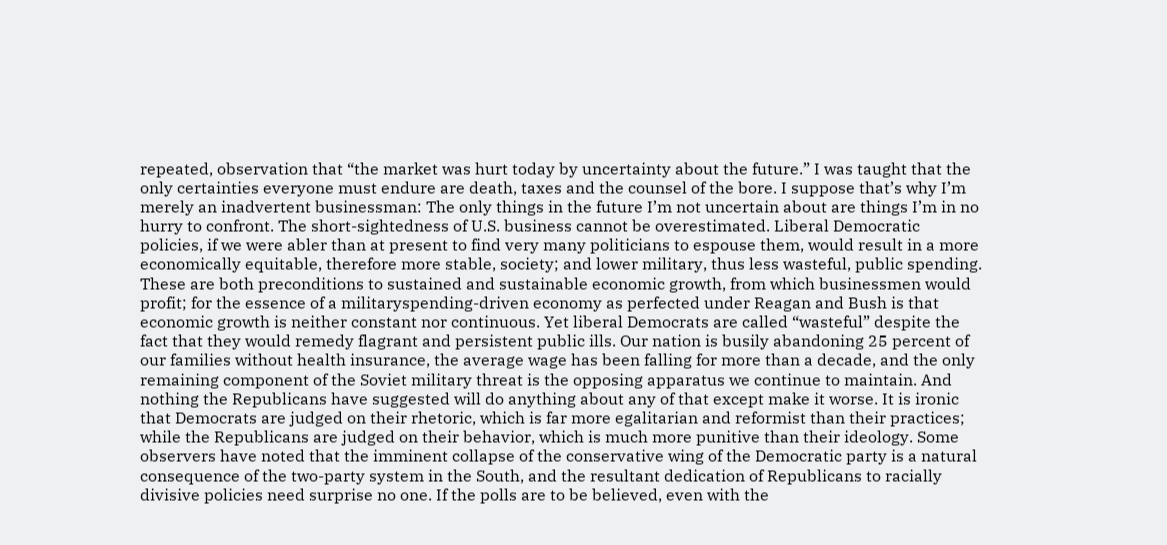repeated, observation that “the market was hurt today by uncertainty about the future.” I was taught that the only certainties everyone must endure are death, taxes and the counsel of the bore. I suppose that’s why I’m merely an inadvertent businessman: The only things in the future I’m not uncertain about are things I’m in no hurry to confront. The short-sightedness of U.S. business cannot be overestimated. Liberal Democratic policies, if we were abler than at present to find very many politicians to espouse them, would result in a more economically equitable, therefore more stable, society; and lower military, thus less wasteful, public spending. These are both preconditions to sustained and sustainable economic growth, from which businessmen would profit; for the essence of a militaryspending-driven economy as perfected under Reagan and Bush is that economic growth is neither constant nor continuous. Yet liberal Democrats are called “wasteful” despite the fact that they would remedy flagrant and persistent public ills. Our nation is busily abandoning 25 percent of our families without health insurance, the average wage has been falling for more than a decade, and the only remaining component of the Soviet military threat is the opposing apparatus we continue to maintain. And nothing the Republicans have suggested will do anything about any of that except make it worse. It is ironic that Democrats are judged on their rhetoric, which is far more egalitarian and reformist than their practices; while the Republicans are judged on their behavior, which is much more punitive than their ideology. Some observers have noted that the imminent collapse of the conservative wing of the Democratic party is a natural consequence of the two-party system in the South, and the resultant dedication of Republicans to racially divisive policies need surprise no one. If the polls are to be believed, even with the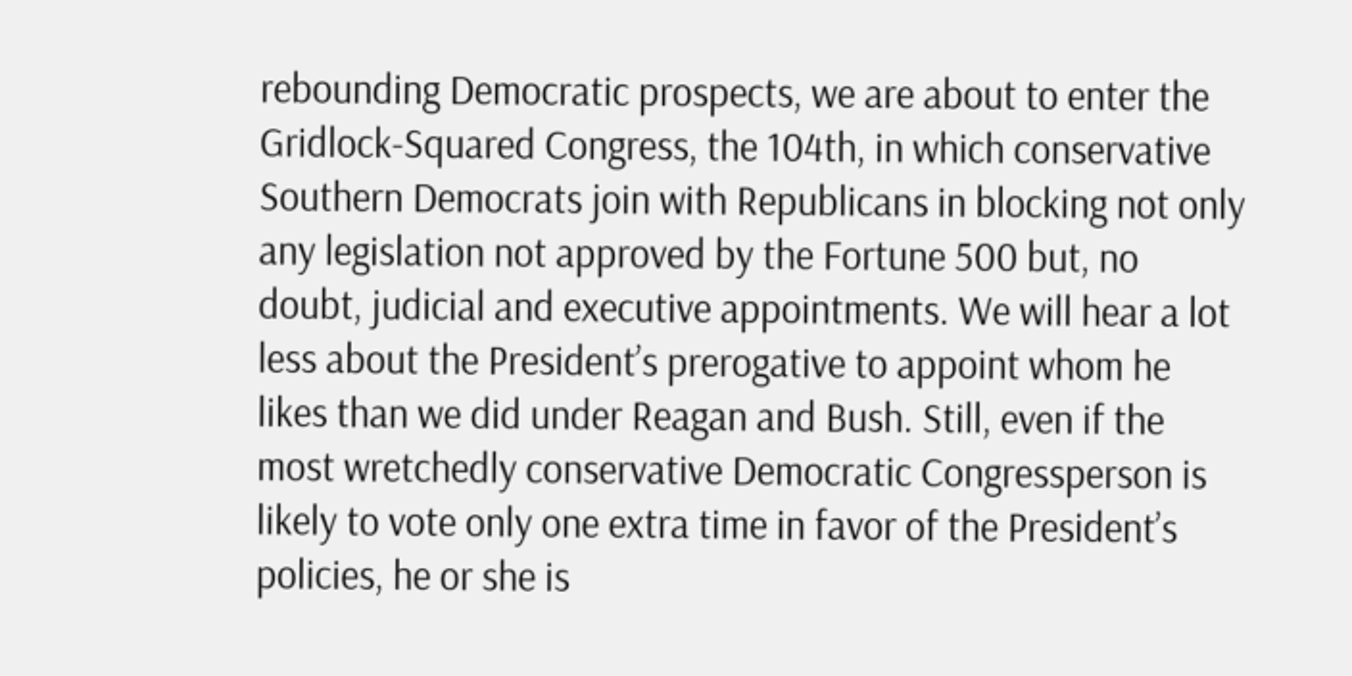rebounding Democratic prospects, we are about to enter the Gridlock-Squared Congress, the 104th, in which conservative Southern Democrats join with Republicans in blocking not only any legislation not approved by the Fortune 500 but, no doubt, judicial and executive appointments. We will hear a lot less about the President’s prerogative to appoint whom he likes than we did under Reagan and Bush. Still, even if the most wretchedly conservative Democratic Congressperson is likely to vote only one extra time in favor of the President’s policies, he or she is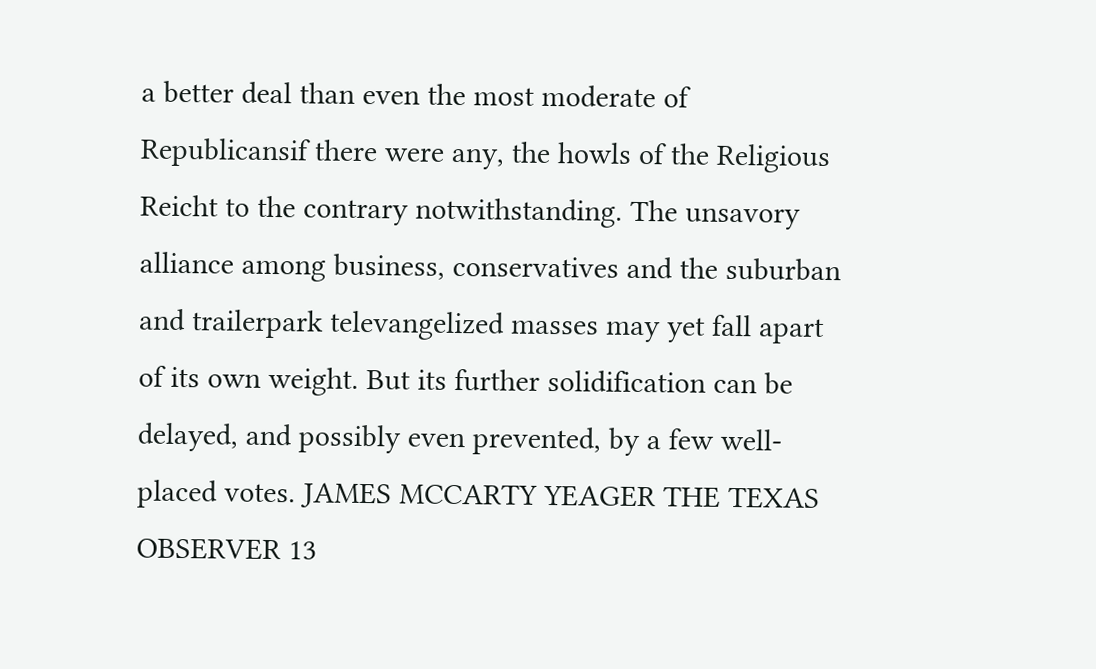a better deal than even the most moderate of Republicansif there were any, the howls of the Religious Reicht to the contrary notwithstanding. The unsavory alliance among business, conservatives and the suburban and trailerpark televangelized masses may yet fall apart of its own weight. But its further solidification can be delayed, and possibly even prevented, by a few well-placed votes. JAMES MCCARTY YEAGER THE TEXAS OBSERVER 13